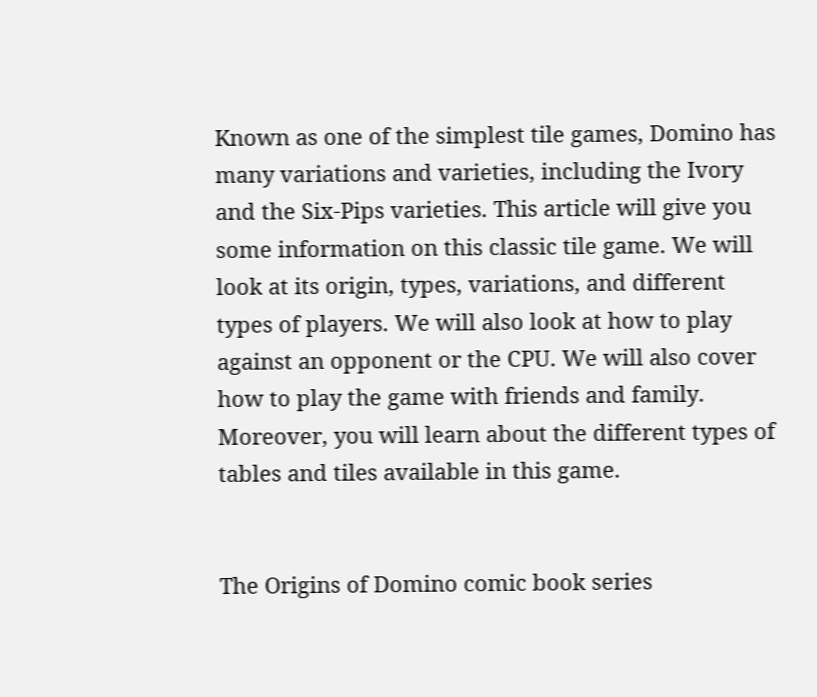Known as one of the simplest tile games, Domino has many variations and varieties, including the Ivory and the Six-Pips varieties. This article will give you some information on this classic tile game. We will look at its origin, types, variations, and different types of players. We will also look at how to play against an opponent or the CPU. We will also cover how to play the game with friends and family. Moreover, you will learn about the different types of tables and tiles available in this game.


The Origins of Domino comic book series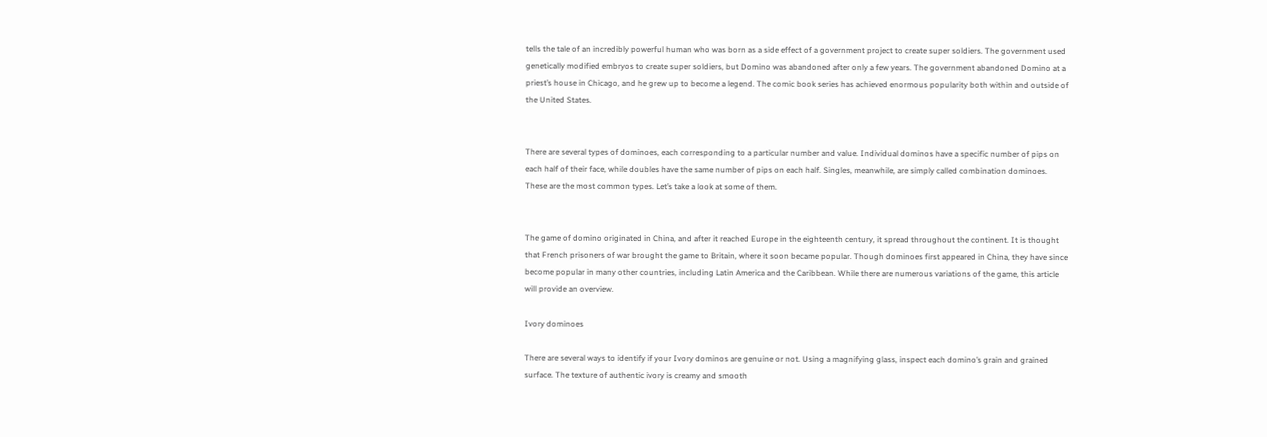tells the tale of an incredibly powerful human who was born as a side effect of a government project to create super soldiers. The government used genetically modified embryos to create super soldiers, but Domino was abandoned after only a few years. The government abandoned Domino at a priest’s house in Chicago, and he grew up to become a legend. The comic book series has achieved enormous popularity both within and outside of the United States.


There are several types of dominoes, each corresponding to a particular number and value. Individual dominos have a specific number of pips on each half of their face, while doubles have the same number of pips on each half. Singles, meanwhile, are simply called combination dominoes. These are the most common types. Let’s take a look at some of them.


The game of domino originated in China, and after it reached Europe in the eighteenth century, it spread throughout the continent. It is thought that French prisoners of war brought the game to Britain, where it soon became popular. Though dominoes first appeared in China, they have since become popular in many other countries, including Latin America and the Caribbean. While there are numerous variations of the game, this article will provide an overview.

Ivory dominoes

There are several ways to identify if your Ivory dominos are genuine or not. Using a magnifying glass, inspect each domino’s grain and grained surface. The texture of authentic ivory is creamy and smooth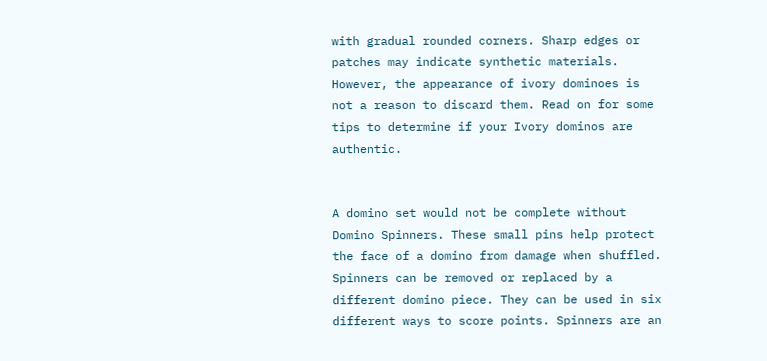with gradual rounded corners. Sharp edges or patches may indicate synthetic materials. However, the appearance of ivory dominoes is not a reason to discard them. Read on for some tips to determine if your Ivory dominos are authentic.


A domino set would not be complete without Domino Spinners. These small pins help protect the face of a domino from damage when shuffled. Spinners can be removed or replaced by a different domino piece. They can be used in six different ways to score points. Spinners are an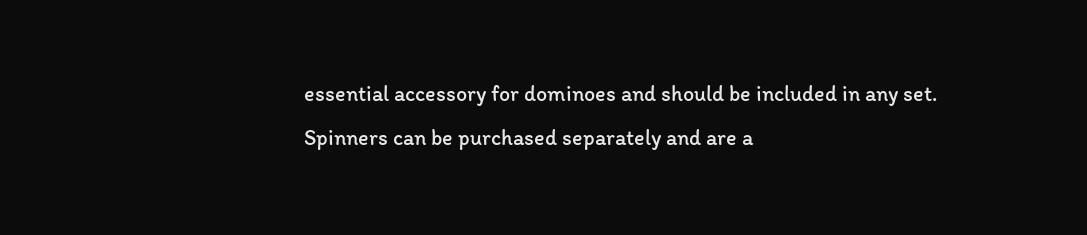essential accessory for dominoes and should be included in any set. Spinners can be purchased separately and are a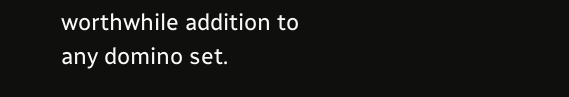worthwhile addition to any domino set.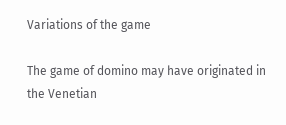Variations of the game

The game of domino may have originated in the Venetian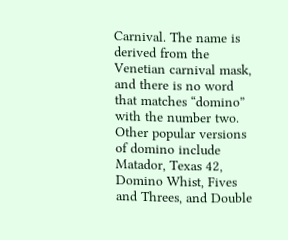Carnival. The name is derived from the Venetian carnival mask, and there is no word that matches “domino” with the number two. Other popular versions of domino include Matador, Texas 42, Domino Whist, Fives and Threes, and Double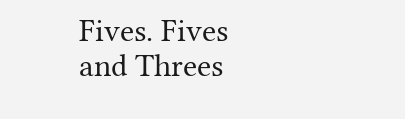Fives. Fives and Threes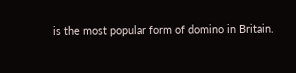is the most popular form of domino in Britain.